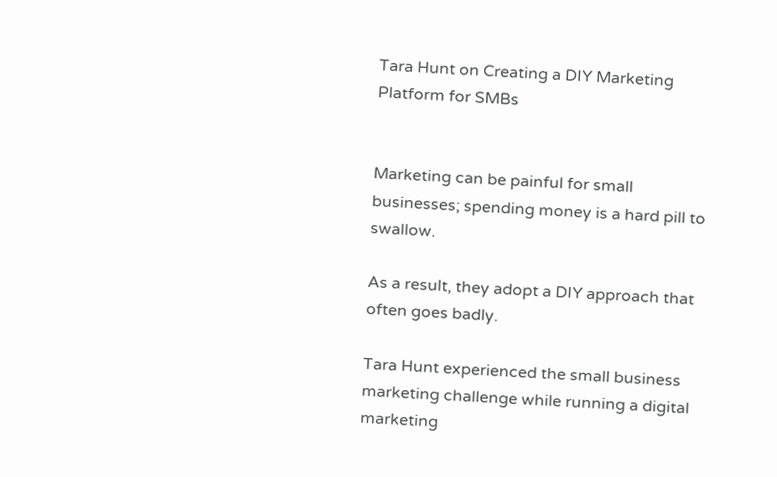Tara Hunt on Creating a DIY Marketing Platform for SMBs


Marketing can be painful for small businesses; spending money is a hard pill to swallow.

As a result, they adopt a DIY approach that often goes badly.

Tara Hunt experienced the small business marketing challenge while running a digital marketing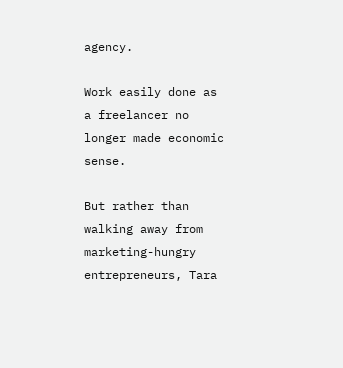agency.

Work easily done as a freelancer no longer made economic sense.

But rather than walking away from marketing-hungry entrepreneurs, Tara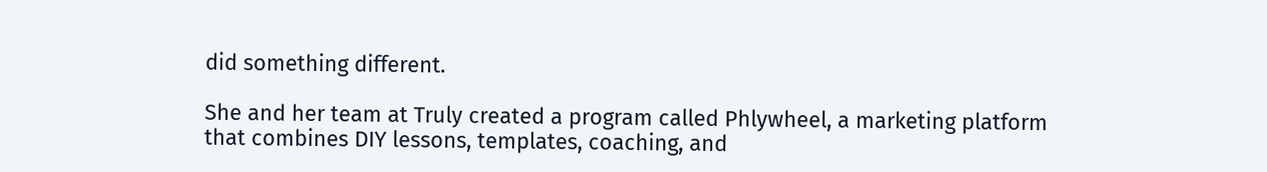did something different.

She and her team at Truly created a program called Phlywheel, a marketing platform that combines DIY lessons, templates, coaching, and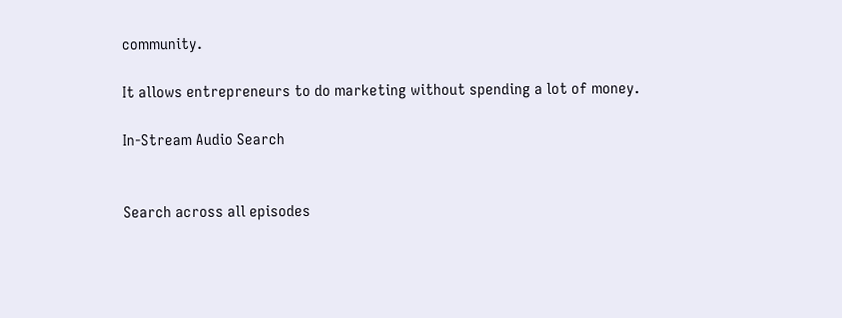community.

It allows entrepreneurs to do marketing without spending a lot of money.

In-Stream Audio Search


Search across all episodes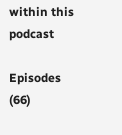within this podcast

Episodes (66)